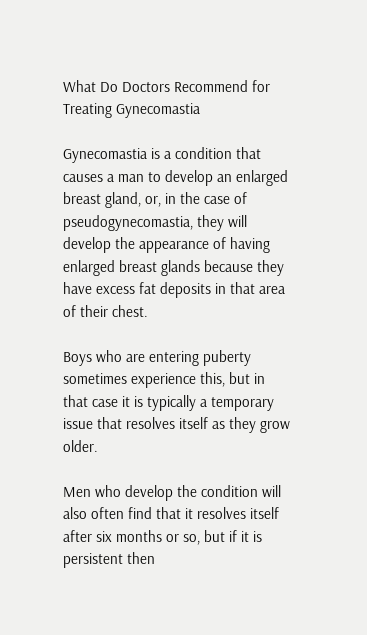What Do Doctors Recommend for Treating Gynecomastia

Gynecomastia is a condition that causes a man to develop an enlarged breast gland, or, in the case of pseudogynecomastia, they will develop the appearance of having enlarged breast glands because they have excess fat deposits in that area of their chest.

Boys who are entering puberty sometimes experience this, but in that case it is typically a temporary issue that resolves itself as they grow older.

Men who develop the condition will also often find that it resolves itself after six months or so, but if it is persistent then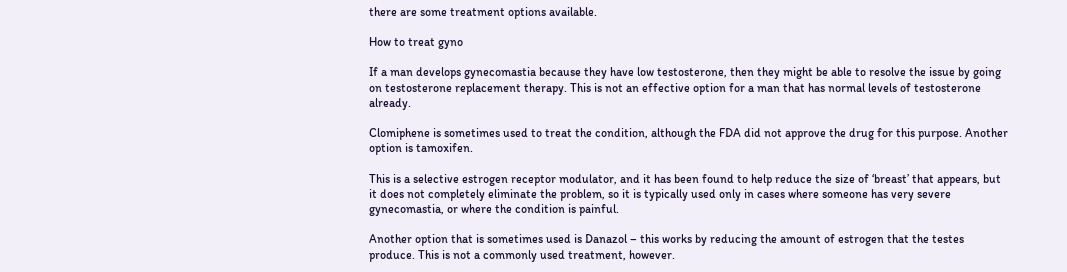there are some treatment options available.

How to treat gyno

If a man develops gynecomastia because they have low testosterone, then they might be able to resolve the issue by going on testosterone replacement therapy. This is not an effective option for a man that has normal levels of testosterone already.

Clomiphene is sometimes used to treat the condition, although the FDA did not approve the drug for this purpose. Another option is tamoxifen.

This is a selective estrogen receptor modulator, and it has been found to help reduce the size of ‘breast’ that appears, but it does not completely eliminate the problem, so it is typically used only in cases where someone has very severe gynecomastia, or where the condition is painful.

Another option that is sometimes used is Danazol – this works by reducing the amount of estrogen that the testes produce. This is not a commonly used treatment, however.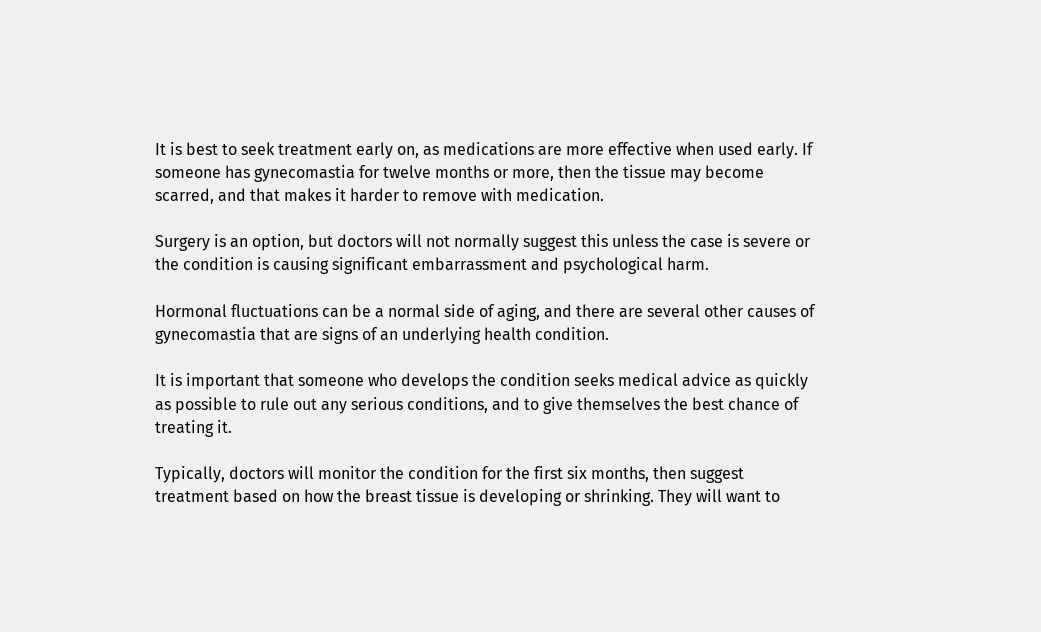It is best to seek treatment early on, as medications are more effective when used early. If someone has gynecomastia for twelve months or more, then the tissue may become scarred, and that makes it harder to remove with medication.

Surgery is an option, but doctors will not normally suggest this unless the case is severe or the condition is causing significant embarrassment and psychological harm.

Hormonal fluctuations can be a normal side of aging, and there are several other causes of gynecomastia that are signs of an underlying health condition.

It is important that someone who develops the condition seeks medical advice as quickly as possible to rule out any serious conditions, and to give themselves the best chance of treating it.

Typically, doctors will monitor the condition for the first six months, then suggest treatment based on how the breast tissue is developing or shrinking. They will want to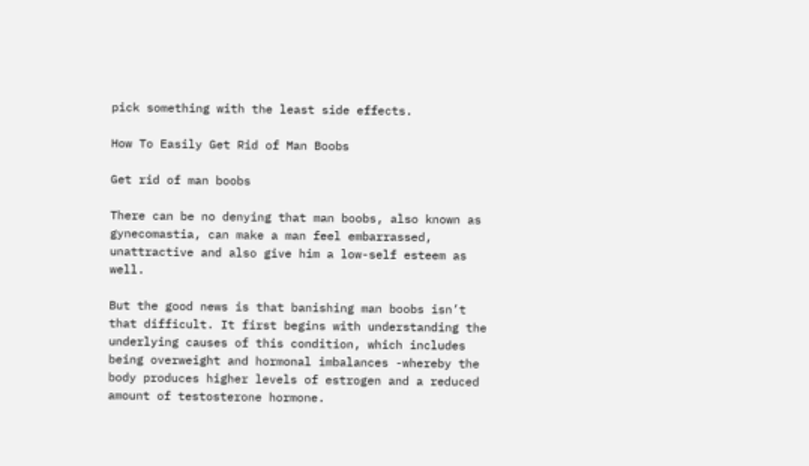pick something with the least side effects.

How To Easily Get Rid of Man Boobs

Get rid of man boobs

There can be no denying that man boobs, also known as gynecomastia, can make a man feel embarrassed, unattractive and also give him a low-self esteem as well.

But the good news is that banishing man boobs isn’t that difficult. It first begins with understanding the underlying causes of this condition, which includes being overweight and hormonal imbalances -whereby the body produces higher levels of estrogen and a reduced amount of testosterone hormone.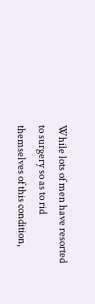While lots of men have resorted to surgery so as to rid themselves of this condition,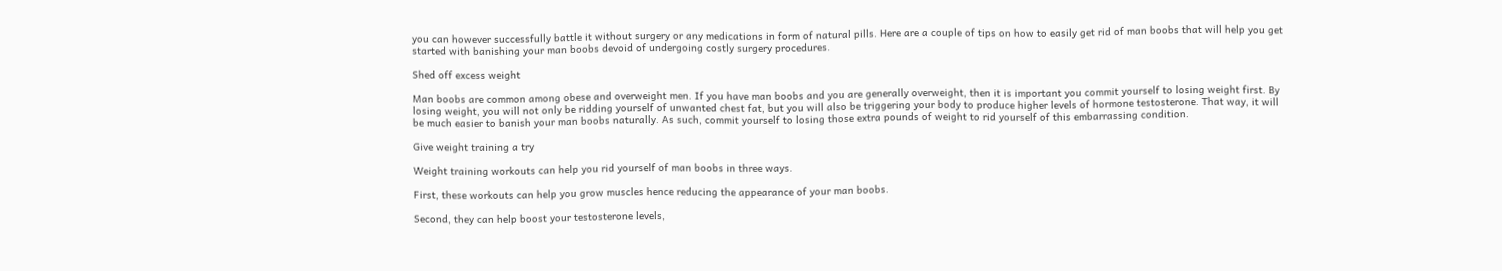you can however successfully battle it without surgery or any medications in form of natural pills. Here are a couple of tips on how to easily get rid of man boobs that will help you get started with banishing your man boobs devoid of undergoing costly surgery procedures.

Shed off excess weight

Man boobs are common among obese and overweight men. If you have man boobs and you are generally overweight, then it is important you commit yourself to losing weight first. By losing weight, you will not only be ridding yourself of unwanted chest fat, but you will also be triggering your body to produce higher levels of hormone testosterone. That way, it will be much easier to banish your man boobs naturally. As such, commit yourself to losing those extra pounds of weight to rid yourself of this embarrassing condition.

Give weight training a try

Weight training workouts can help you rid yourself of man boobs in three ways.

First, these workouts can help you grow muscles hence reducing the appearance of your man boobs.

Second, they can help boost your testosterone levels,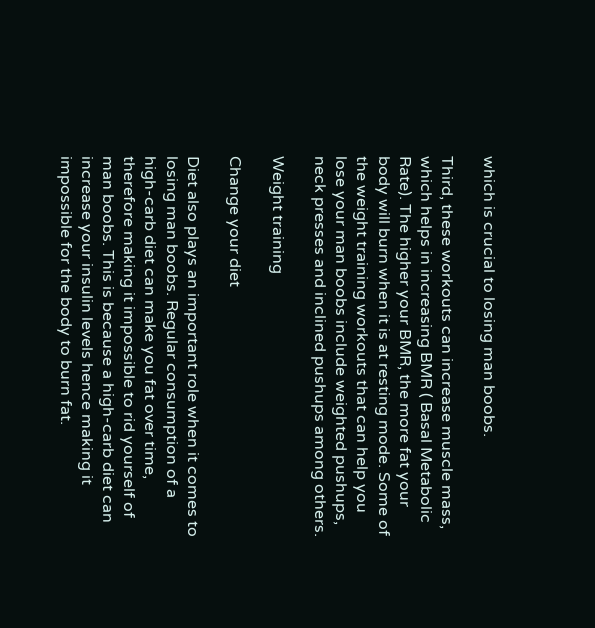which is crucial to losing man boobs.

Third, these workouts can increase muscle mass, which helps in increasing BMR ( Basal Metabolic Rate). The higher your BMR, the more fat your body will burn when it is at resting mode. Some of the weight training workouts that can help you lose your man boobs include weighted pushups, neck presses and inclined pushups among others.

Weight training

Change your diet

Diet also plays an important role when it comes to losing man boobs. Regular consumption of a high-carb diet can make you fat over time, therefore making it impossible to rid yourself of man boobs. This is because a high-carb diet can increase your insulin levels hence making it impossible for the body to burn fat.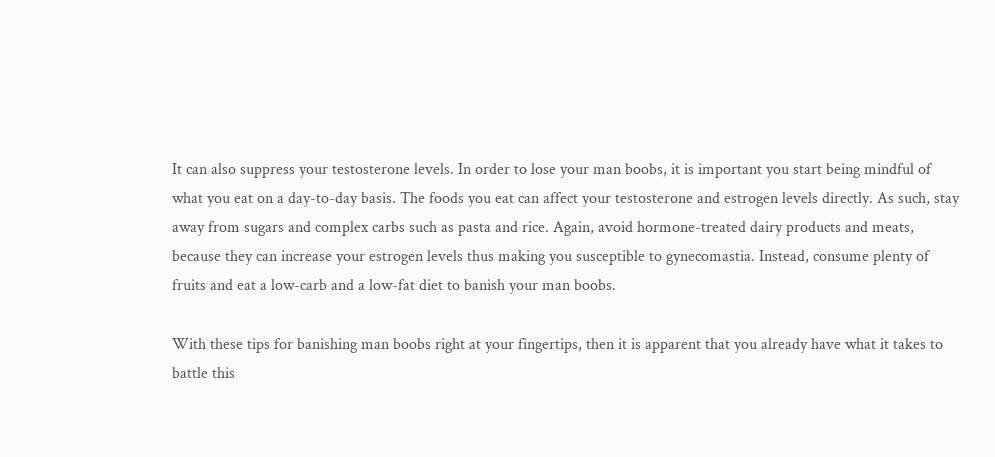It can also suppress your testosterone levels. In order to lose your man boobs, it is important you start being mindful of what you eat on a day-to-day basis. The foods you eat can affect your testosterone and estrogen levels directly. As such, stay away from sugars and complex carbs such as pasta and rice. Again, avoid hormone-treated dairy products and meats, because they can increase your estrogen levels thus making you susceptible to gynecomastia. Instead, consume plenty of fruits and eat a low-carb and a low-fat diet to banish your man boobs.

With these tips for banishing man boobs right at your fingertips, then it is apparent that you already have what it takes to battle this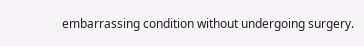embarrassing condition without undergoing surgery.